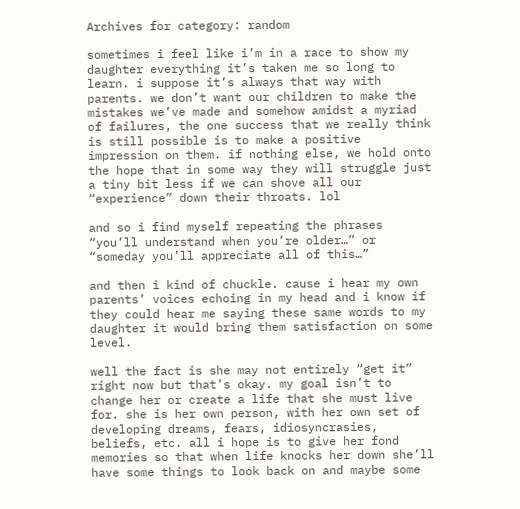Archives for category: random

sometimes i feel like i’m in a race to show my daughter everything it’s taken me so long to learn. i suppose it’s always that way with parents. we don’t want our children to make the mistakes we’ve made and somehow amidst a myriad of failures, the one success that we really think is still possible is to make a positive impression on them. if nothing else, we hold onto the hope that in some way they will struggle just a tiny bit less if we can shove all our “experience” down their throats. lol

and so i find myself repeating the phrases “you’ll understand when you’re older…” or “someday you’ll appreciate all of this…”

and then i kind of chuckle. cause i hear my own parents’ voices echoing in my head and i know if they could hear me saying these same words to my daughter it would bring them satisfaction on some level.

well the fact is she may not entirely “get it” right now but that’s okay. my goal isn’t to change her or create a life that she must live for. she is her own person, with her own set of developing dreams, fears, idiosyncrasies, beliefs, etc. all i hope is to give her fond memories so that when life knocks her down she’ll have some things to look back on and maybe some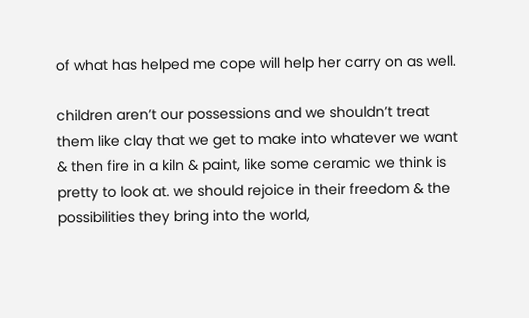of what has helped me cope will help her carry on as well.

children aren’t our possessions and we shouldn’t treat them like clay that we get to make into whatever we want & then fire in a kiln & paint, like some ceramic we think is pretty to look at. we should rejoice in their freedom & the possibilities they bring into the world,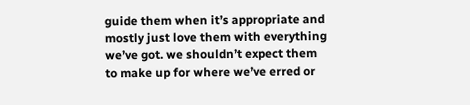guide them when it’s appropriate and mostly just love them with everything we’ve got. we shouldn’t expect them to make up for where we’ve erred or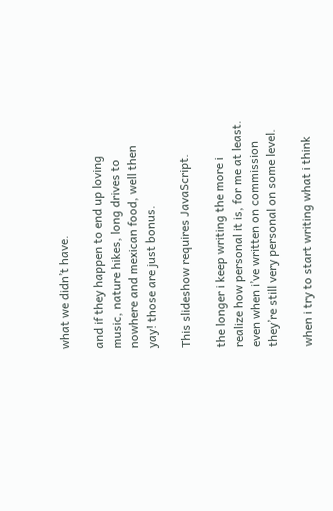what we didn’t have.

and if they happen to end up loving music, nature hikes, long drives to nowhere and mexican food, well then yay! those are just bonus.

This slideshow requires JavaScript.

the longer i keep writing the more i realize how personal it is, for me at least. even when i’ve written on commission they’re still very personal on some level.

when i try to start writing what i think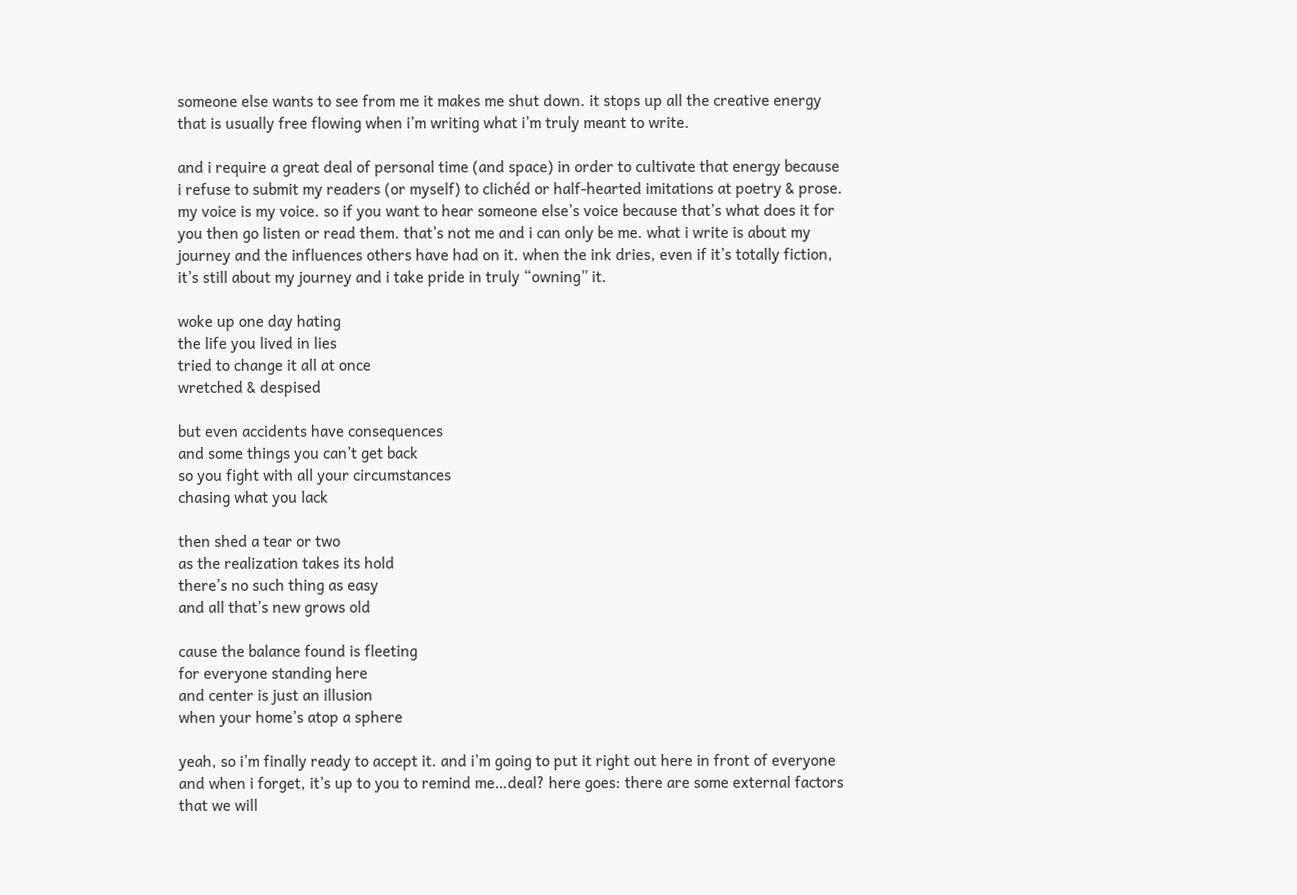someone else wants to see from me it makes me shut down. it stops up all the creative energy that is usually free flowing when i’m writing what i’m truly meant to write.

and i require a great deal of personal time (and space) in order to cultivate that energy because i refuse to submit my readers (or myself) to clichéd or half-hearted imitations at poetry & prose. my voice is my voice. so if you want to hear someone else’s voice because that’s what does it for you then go listen or read them. that’s not me and i can only be me. what i write is about my journey and the influences others have had on it. when the ink dries, even if it’s totally fiction, it’s still about my journey and i take pride in truly “owning” it.

woke up one day hating
the life you lived in lies
tried to change it all at once
wretched & despised

but even accidents have consequences
and some things you can’t get back
so you fight with all your circumstances
chasing what you lack

then shed a tear or two
as the realization takes its hold
there’s no such thing as easy
and all that’s new grows old

cause the balance found is fleeting
for everyone standing here
and center is just an illusion
when your home’s atop a sphere

yeah, so i’m finally ready to accept it. and i’m going to put it right out here in front of everyone and when i forget, it’s up to you to remind me…deal? here goes: there are some external factors that we will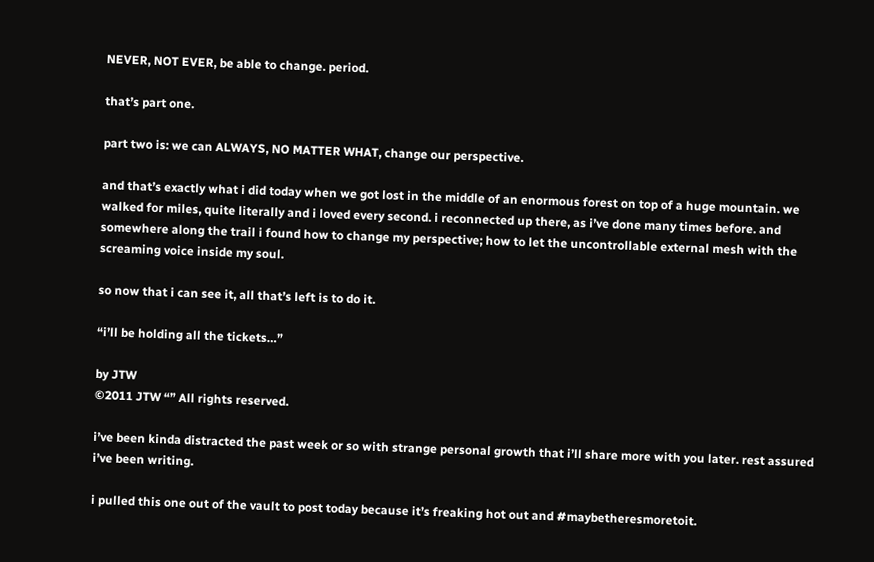NEVER, NOT EVER, be able to change. period.

that’s part one.

part two is: we can ALWAYS, NO MATTER WHAT, change our perspective.

and that’s exactly what i did today when we got lost in the middle of an enormous forest on top of a huge mountain. we walked for miles, quite literally and i loved every second. i reconnected up there, as i’ve done many times before. and somewhere along the trail i found how to change my perspective; how to let the uncontrollable external mesh with the screaming voice inside my soul.

so now that i can see it, all that’s left is to do it.

“i’ll be holding all the tickets…”

by JTW
©2011 JTW “” All rights reserved.

i’ve been kinda distracted the past week or so with strange personal growth that i’ll share more with you later. rest assured i’ve been writing.

i pulled this one out of the vault to post today because it’s freaking hot out and #maybetheresmoretoit.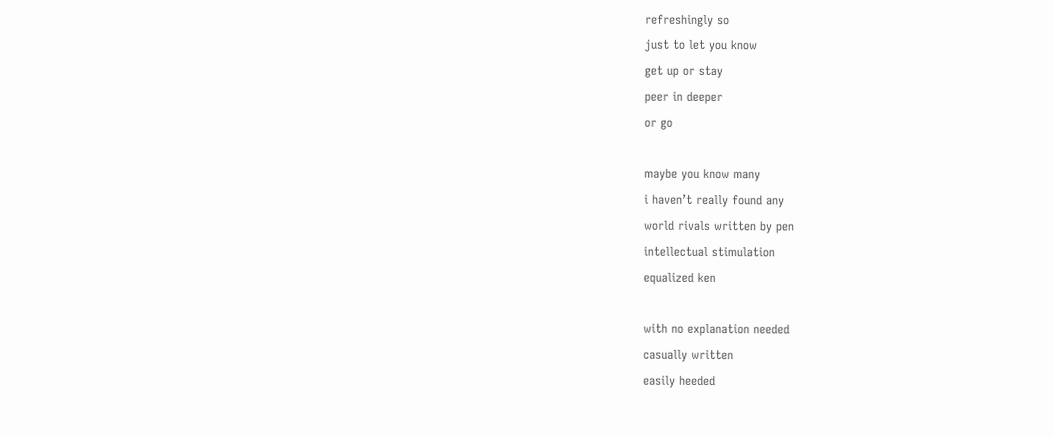refreshingly so
just to let you know
get up or stay
peer in deeper
or go

maybe you know many
i haven’t really found any
world rivals written by pen
intellectual stimulation
equalized ken

with no explanation needed
casually written
easily heeded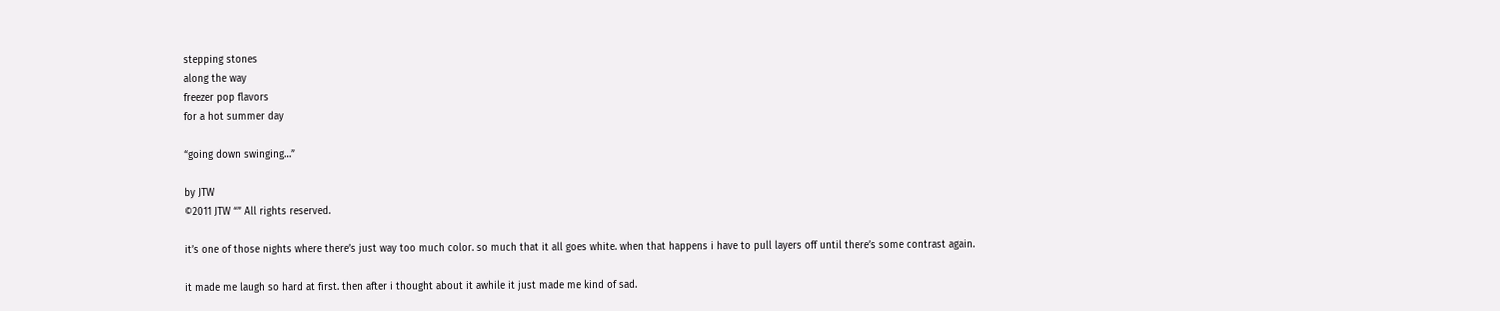stepping stones
along the way
freezer pop flavors
for a hot summer day

“going down swinging…”

by JTW
©2011 JTW “” All rights reserved.

it’s one of those nights where there’s just way too much color. so much that it all goes white. when that happens i have to pull layers off until there’s some contrast again.

it made me laugh so hard at first. then after i thought about it awhile it just made me kind of sad.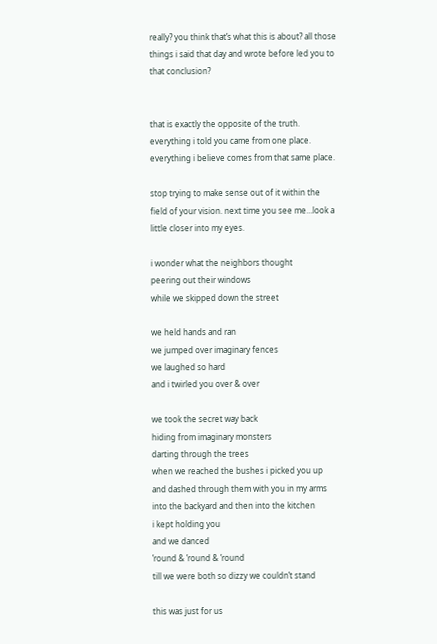really? you think that’s what this is about? all those things i said that day and wrote before led you to that conclusion?


that is exactly the opposite of the truth. everything i told you came from one place. everything i believe comes from that same place.

stop trying to make sense out of it within the field of your vision. next time you see me…look a little closer into my eyes.

i wonder what the neighbors thought
peering out their windows
while we skipped down the street

we held hands and ran
we jumped over imaginary fences
we laughed so hard
and i twirled you over & over

we took the secret way back
hiding from imaginary monsters
darting through the trees
when we reached the bushes i picked you up
and dashed through them with you in my arms
into the backyard and then into the kitchen
i kept holding you
and we danced
’round & ’round & ’round
till we were both so dizzy we couldn’t stand

this was just for us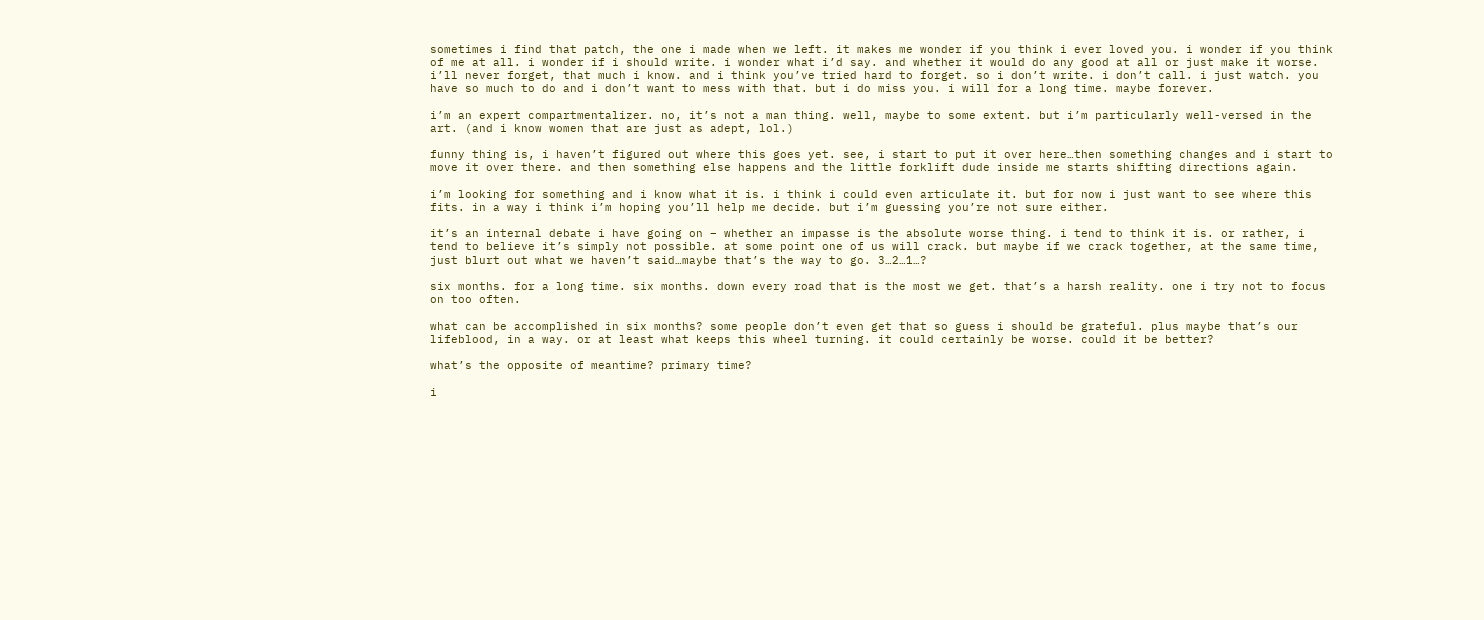sometimes i find that patch, the one i made when we left. it makes me wonder if you think i ever loved you. i wonder if you think of me at all. i wonder if i should write. i wonder what i’d say. and whether it would do any good at all or just make it worse. i’ll never forget, that much i know. and i think you’ve tried hard to forget. so i don’t write. i don’t call. i just watch. you have so much to do and i don’t want to mess with that. but i do miss you. i will for a long time. maybe forever.

i’m an expert compartmentalizer. no, it’s not a man thing. well, maybe to some extent. but i’m particularly well-versed in the art. (and i know women that are just as adept, lol.)

funny thing is, i haven’t figured out where this goes yet. see, i start to put it over here…then something changes and i start to move it over there. and then something else happens and the little forklift dude inside me starts shifting directions again.

i’m looking for something and i know what it is. i think i could even articulate it. but for now i just want to see where this fits. in a way i think i’m hoping you’ll help me decide. but i’m guessing you’re not sure either.

it’s an internal debate i have going on – whether an impasse is the absolute worse thing. i tend to think it is. or rather, i tend to believe it’s simply not possible. at some point one of us will crack. but maybe if we crack together, at the same time, just blurt out what we haven’t said…maybe that’s the way to go. 3…2…1…?

six months. for a long time. six months. down every road that is the most we get. that’s a harsh reality. one i try not to focus on too often.

what can be accomplished in six months? some people don’t even get that so guess i should be grateful. plus maybe that’s our lifeblood, in a way. or at least what keeps this wheel turning. it could certainly be worse. could it be better?

what’s the opposite of meantime? primary time?

i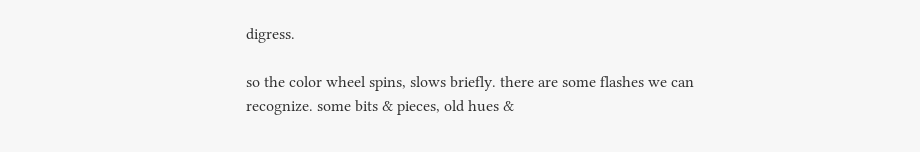digress.

so the color wheel spins, slows briefly. there are some flashes we can recognize. some bits & pieces, old hues &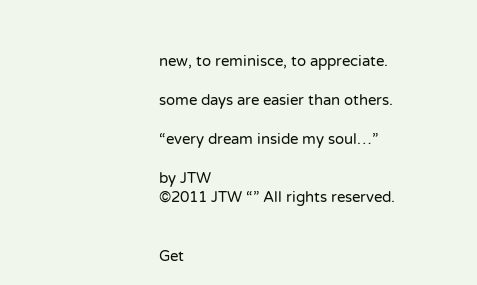new, to reminisce, to appreciate.

some days are easier than others.

“every dream inside my soul…”

by JTW
©2011 JTW “” All rights reserved.


Get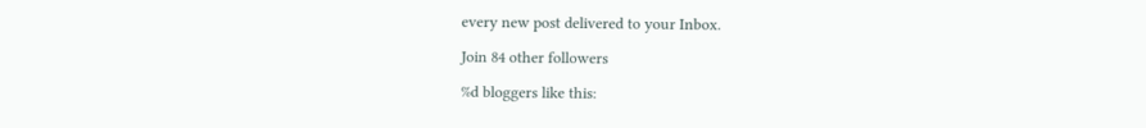every new post delivered to your Inbox.

Join 84 other followers

%d bloggers like this: